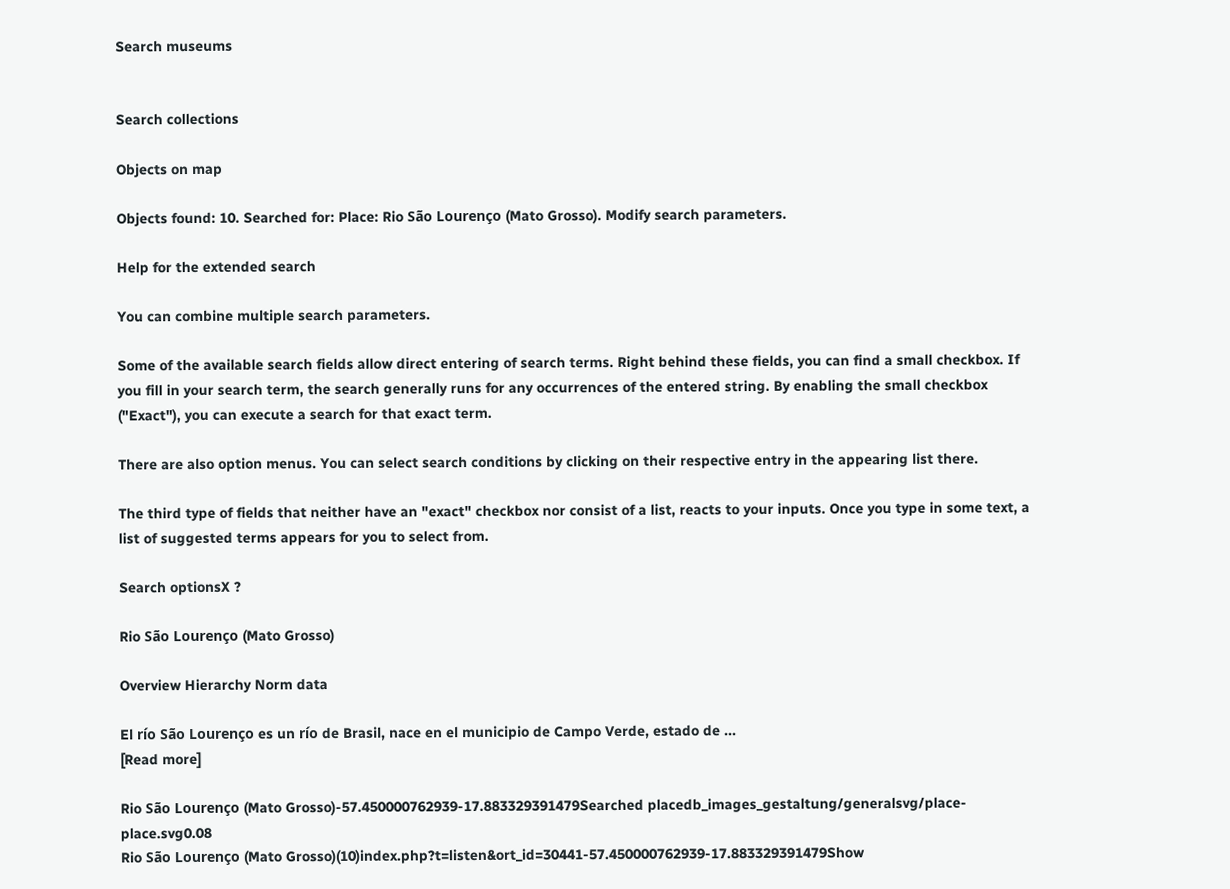Search museums


Search collections

Objects on map

Objects found: 10. Searched for: Place: Rio São Lourenço (Mato Grosso). Modify search parameters.

Help for the extended search

You can combine multiple search parameters.

Some of the available search fields allow direct entering of search terms. Right behind these fields, you can find a small checkbox. If you fill in your search term, the search generally runs for any occurrences of the entered string. By enabling the small checkbox ("Exact"), you can execute a search for that exact term.

There are also option menus. You can select search conditions by clicking on their respective entry in the appearing list there.

The third type of fields that neither have an "exact" checkbox nor consist of a list, reacts to your inputs. Once you type in some text, a list of suggested terms appears for you to select from.

Search optionsX ?

Rio São Lourenço (Mato Grosso)

Overview Hierarchy Norm data

El río São Lourenço es un río de Brasil, nace en el municipio de Campo Verde, estado de ...
[Read more]

Rio São Lourenço (Mato Grosso)-57.450000762939-17.883329391479Searched placedb_images_gestaltung/generalsvg/place-place.svg0.08
Rio São Lourenço (Mato Grosso)(10)index.php?t=listen&ort_id=30441-57.450000762939-17.883329391479Show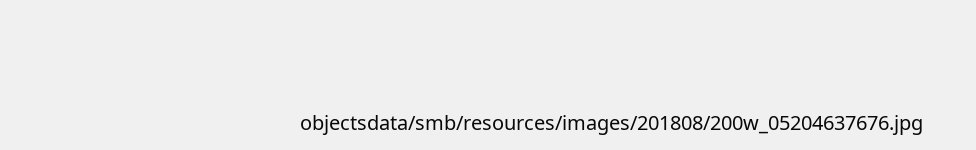objectsdata/smb/resources/images/201808/200w_05204637676.jpg